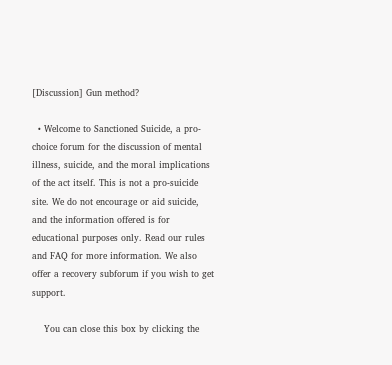[Discussion] Gun method?

  • Welcome to Sanctioned Suicide, a pro-choice forum for the discussion of mental illness, suicide, and the moral implications of the act itself. This is not a pro-suicide site. We do not encourage or aid suicide, and the information offered is for educational purposes only. Read our rules and FAQ for more information. We also offer a recovery subforum if you wish to get support.

    You can close this box by clicking the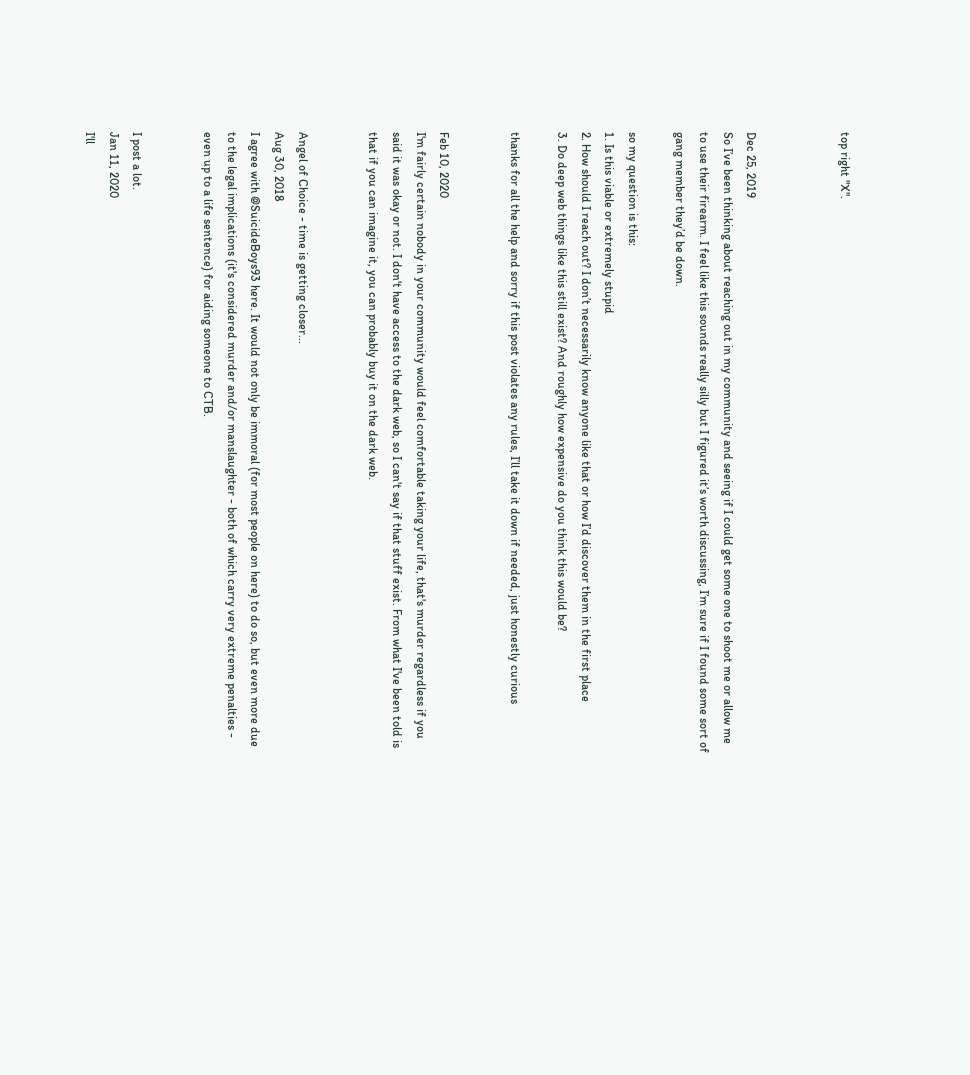top right "X".



Dec 25, 2019
So I’ve been thinking about reaching out in my community and seeing if I could get some one to shoot me or allow me to use their firearm. I feel like this sounds really silly but I figured it’s worth discussing, I’m sure if I found some sort of gang member they’d be down.

so my question is this:
1. Is this viable or extremely stupid
2. How should I reach out? I don’t necessarily know anyone like that or how I’d discover them in the first place
3. Do deep web things like this still exist? And roughly how expensive do you think this would be?

thanks for all the help and sorry if this post violates any rules, I’ll take it down if needed, just honestly curious


Feb 10, 2020
I'm fairly certain nobody in your community would feel comfortable taking your life, that's murder regardless if you said it was okay or not. I don't have access to the dark web, so I can't say if that stuff exist. From what I've been told is that if you can imagine it, you can probably buy it on the dark web.


Angel of Choice - time is getting closer...
Aug 30, 2018
I agree with @SuicideBoys93 here. It would not only be immoral (for most people on here) to do so, but even more due to the legal implications (it's considered murder and/or manslaughter - both of which carry very extreme penalties - even up to a life sentence) for aiding someone to CTB.


I post a lot.
Jan 11, 2020
I'll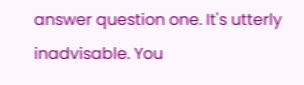answer question one. It's utterly inadvisable. You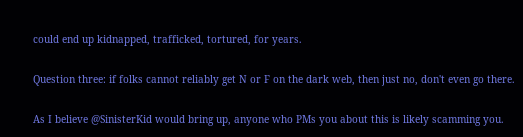could end up kidnapped, trafficked, tortured, for years.

Question three: if folks cannot reliably get N or F on the dark web, then just no, don't even go there.

As I believe @SinisterKid would bring up, anyone who PMs you about this is likely scamming you.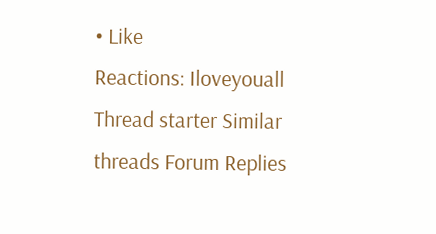• Like
Reactions: Iloveyouall
Thread starter Similar threads Forum Replies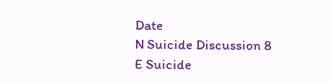Date
N Suicide Discussion 8
E Suicide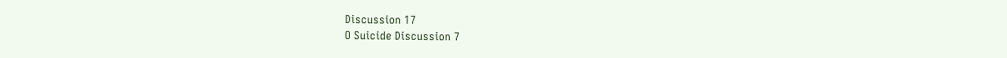Discussion 17
O Suicide Discussion 7